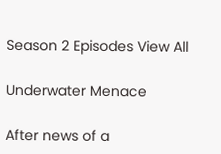Season 2 Episodes View All

Underwater Menace

After news of a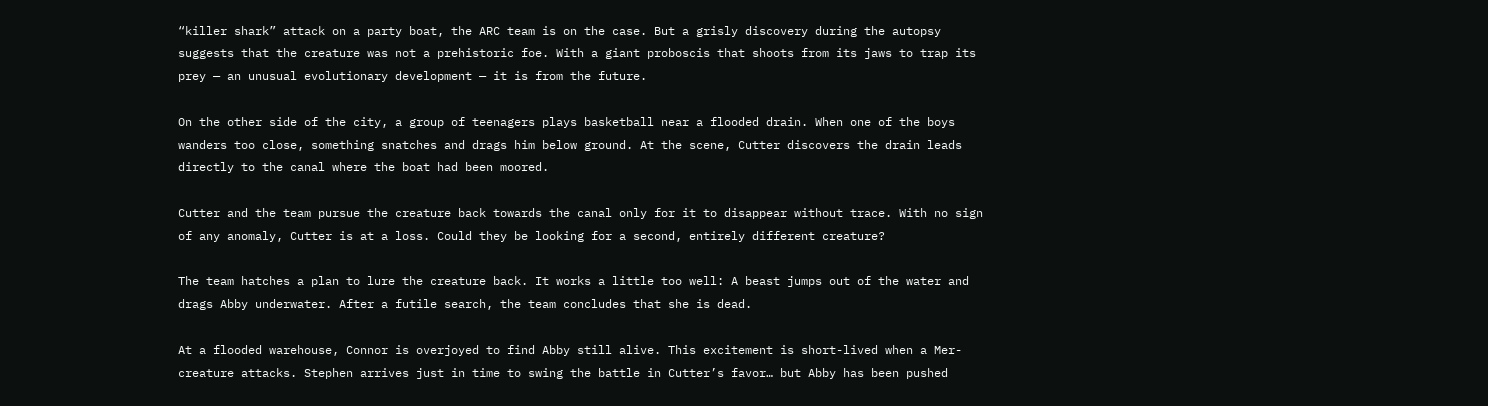“killer shark” attack on a party boat, the ARC team is on the case. But a grisly discovery during the autopsy suggests that the creature was not a prehistoric foe. With a giant proboscis that shoots from its jaws to trap its prey — an unusual evolutionary development — it is from the future.

On the other side of the city, a group of teenagers plays basketball near a flooded drain. When one of the boys wanders too close, something snatches and drags him below ground. At the scene, Cutter discovers the drain leads directly to the canal where the boat had been moored.

Cutter and the team pursue the creature back towards the canal only for it to disappear without trace. With no sign of any anomaly, Cutter is at a loss. Could they be looking for a second, entirely different creature?

The team hatches a plan to lure the creature back. It works a little too well: A beast jumps out of the water and drags Abby underwater. After a futile search, the team concludes that she is dead.

At a flooded warehouse, Connor is overjoyed to find Abby still alive. This excitement is short-lived when a Mer-creature attacks. Stephen arrives just in time to swing the battle in Cutter’s favor… but Abby has been pushed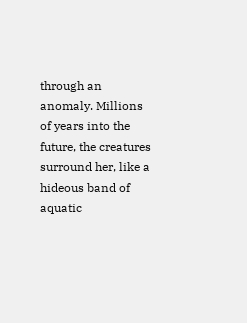through an anomaly. Millions of years into the future, the creatures surround her, like a hideous band of aquatic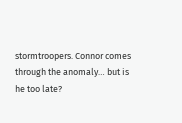stormtroopers. Connor comes through the anomaly… but is he too late?